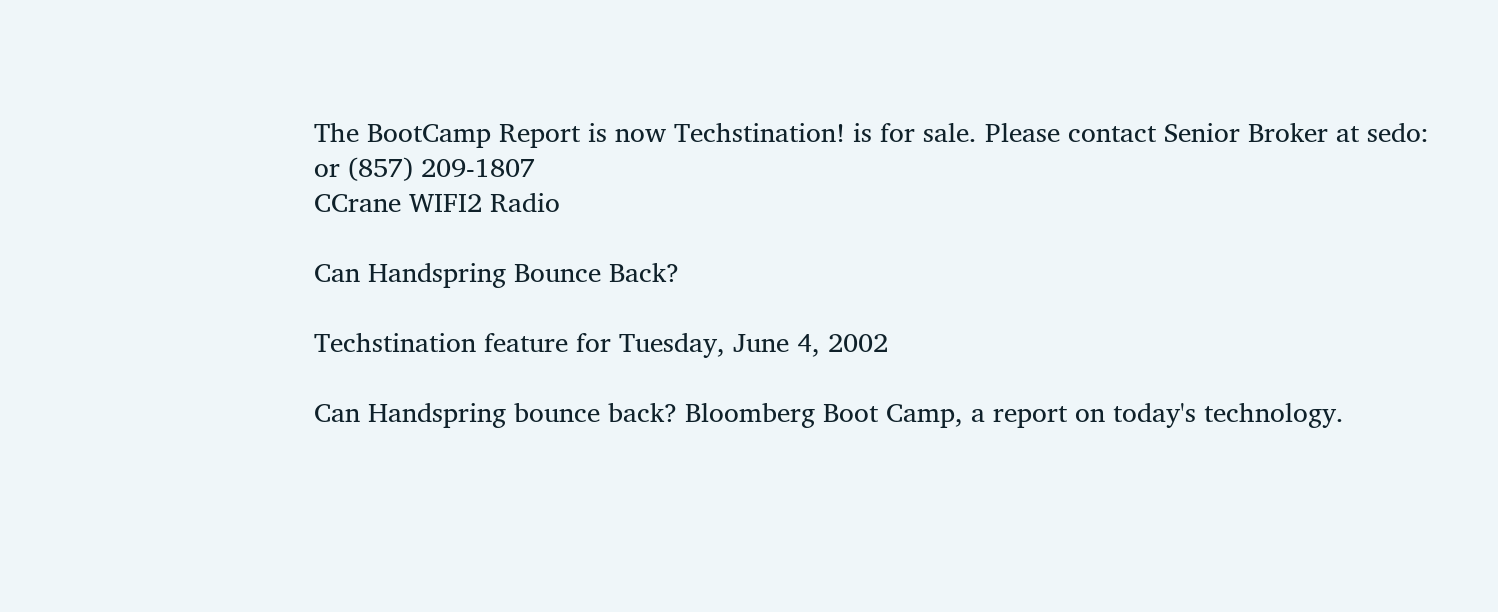The BootCamp Report is now Techstination! is for sale. Please contact Senior Broker at sedo: or (857) 209-1807
CCrane WIFI2 Radio

Can Handspring Bounce Back?

Techstination feature for Tuesday, June 4, 2002

Can Handspring bounce back? Bloomberg Boot Camp, a report on today's technology.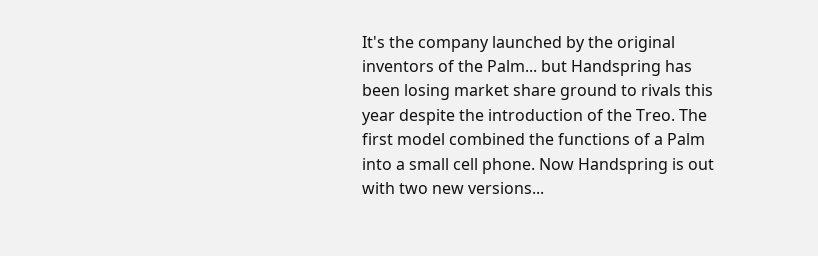It's the company launched by the original inventors of the Palm... but Handspring has been losing market share ground to rivals this year despite the introduction of the Treo. The first model combined the functions of a Palm into a small cell phone. Now Handspring is out with two new versions...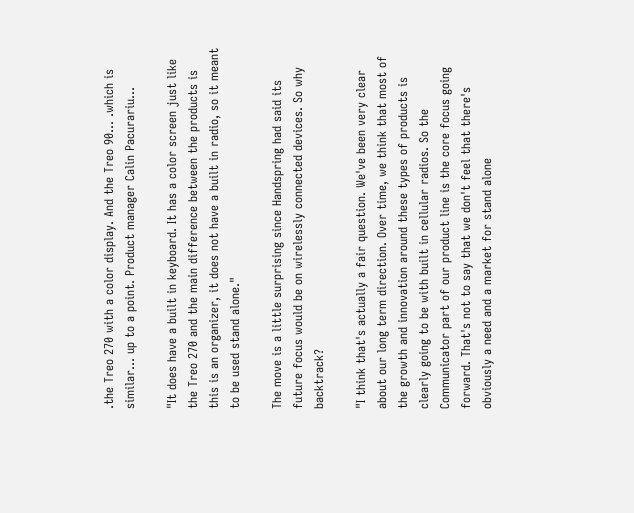.the Treo 270 with a color display. And the Treo 90... .which is similar... up to a point. Product manager Calin Pacurariu...

"It does have a built in keyboard. It has a color screen just like the Treo 270 and the main difference between the products is this is an organizer, it does not have a built in radio, so it meant to be used stand alone."

The move is a little surprising since Handspring had said its future focus would be on wirelessly connected devices. So why backtrack?

"I think that's actually a fair question. We've been very clear about our long term direction. Over time, we think that most of the growth and innovation around these types of products is clearly going to be with built in cellular radios. So the Communicator part of our product line is the core focus going forward. That's not to say that we don't feel that there's obviously a need and a market for stand alone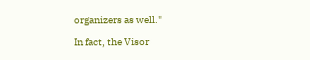organizers as well."

In fact, the Visor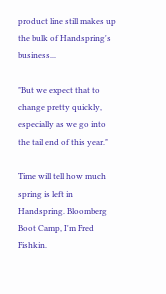product line still makes up the bulk of Handspring's business...

"But we expect that to change pretty quickly, especially as we go into the tail end of this year."

Time will tell how much spring is left in Handspring. Bloomberg Boot Camp, I'm Fred Fishkin.